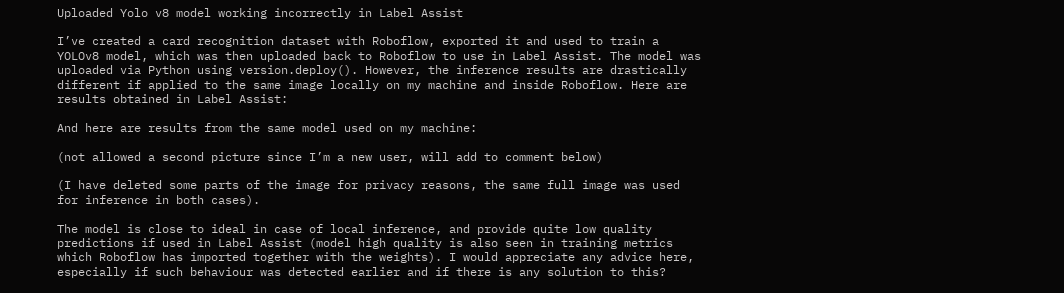Uploaded Yolo v8 model working incorrectly in Label Assist

I’ve created a card recognition dataset with Roboflow, exported it and used to train a YOLOv8 model, which was then uploaded back to Roboflow to use in Label Assist. The model was uploaded via Python using version.deploy(). However, the inference results are drastically different if applied to the same image locally on my machine and inside Roboflow. Here are results obtained in Label Assist:

And here are results from the same model used on my machine:

(not allowed a second picture since I’m a new user, will add to comment below)

(I have deleted some parts of the image for privacy reasons, the same full image was used for inference in both cases).

The model is close to ideal in case of local inference, and provide quite low quality predictions if used in Label Assist (model high quality is also seen in training metrics which Roboflow has imported together with the weights). I would appreciate any advice here, especially if such behaviour was detected earlier and if there is any solution to this?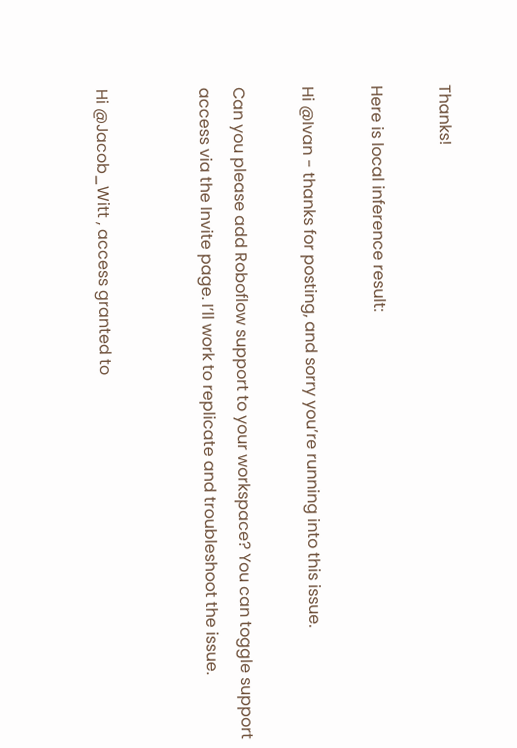Thanks!

Here is local inference result:

Hi @Ivan - thanks for posting, and sorry you’re running into this issue.

Can you please add Roboflow support to your workspace? You can toggle support access via the Invite page. I’ll work to replicate and troubleshoot the issue.


Hi @Jacob_Witt , access granted to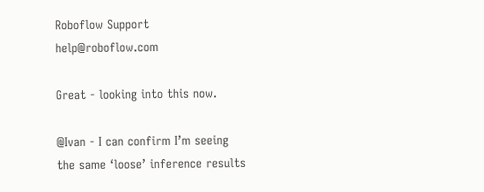Roboflow Support help@roboflow.com

Great - looking into this now.

@Ivan - I can confirm I’m seeing the same ‘loose’ inference results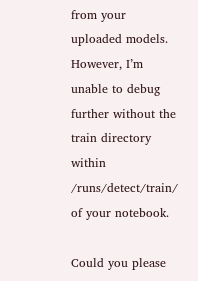from your uploaded models. However, I’m unable to debug further without the train directory within /runs/detect/train/ of your notebook.

Could you please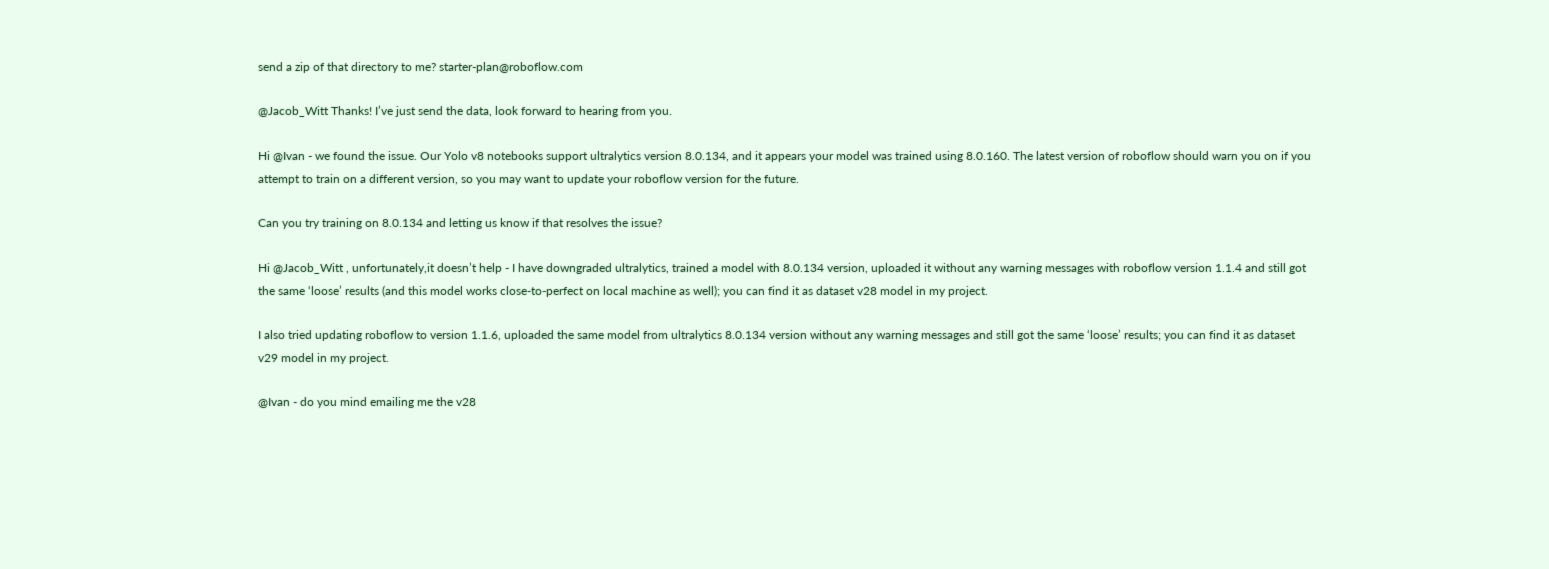send a zip of that directory to me? starter-plan@roboflow.com

@Jacob_Witt Thanks! I’ve just send the data, look forward to hearing from you.

Hi @Ivan - we found the issue. Our Yolo v8 notebooks support ultralytics version 8.0.134, and it appears your model was trained using 8.0.160. The latest version of roboflow should warn you on if you attempt to train on a different version, so you may want to update your roboflow version for the future.

Can you try training on 8.0.134 and letting us know if that resolves the issue?

Hi @Jacob_Witt , unfortunately,it doesn’t help - I have downgraded ultralytics, trained a model with 8.0.134 version, uploaded it without any warning messages with roboflow version 1.1.4 and still got the same ‘loose’ results (and this model works close-to-perfect on local machine as well); you can find it as dataset v28 model in my project.

I also tried updating roboflow to version 1.1.6, uploaded the same model from ultralytics 8.0.134 version without any warning messages and still got the same ‘loose’ results; you can find it as dataset v29 model in my project.

@Ivan - do you mind emailing me the v28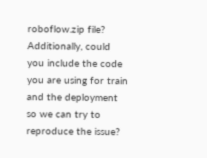roboflow.zip file? Additionally, could you include the code you are using for train and the deployment so we can try to reproduce the issue?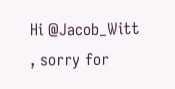Hi @Jacob_Witt , sorry for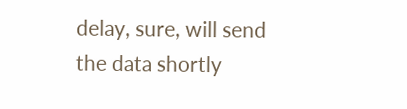delay, sure, will send the data shortly